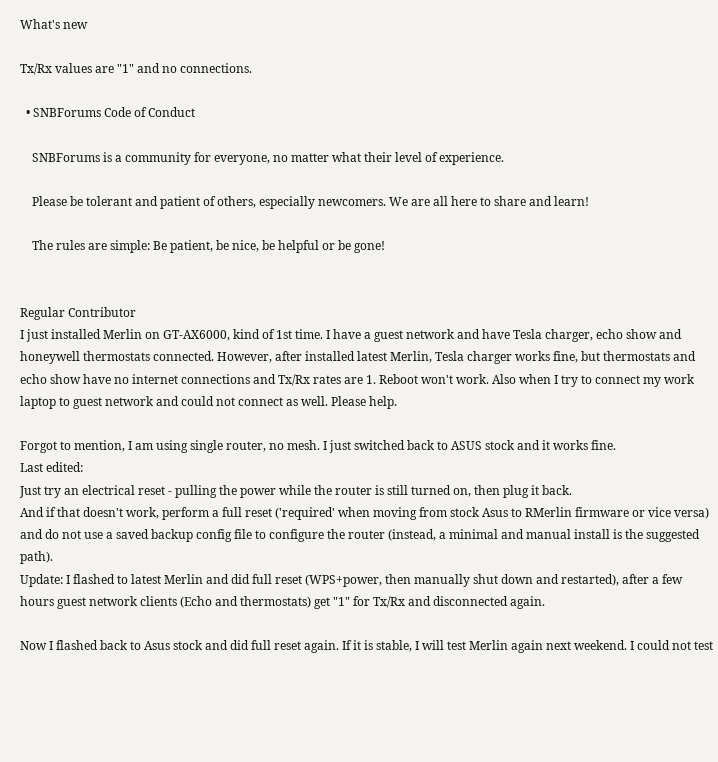What's new

Tx/Rx values are "1" and no connections.

  • SNBForums Code of Conduct

    SNBForums is a community for everyone, no matter what their level of experience.

    Please be tolerant and patient of others, especially newcomers. We are all here to share and learn!

    The rules are simple: Be patient, be nice, be helpful or be gone!


Regular Contributor
I just installed Merlin on GT-AX6000, kind of 1st time. I have a guest network and have Tesla charger, echo show and honeywell thermostats connected. However, after installed latest Merlin, Tesla charger works fine, but thermostats and echo show have no internet connections and Tx/Rx rates are 1. Reboot won't work. Also when I try to connect my work laptop to guest network and could not connect as well. Please help.

Forgot to mention, I am using single router, no mesh. I just switched back to ASUS stock and it works fine.
Last edited:
Just try an electrical reset - pulling the power while the router is still turned on, then plug it back.
And if that doesn't work, perform a full reset ('required' when moving from stock Asus to RMerlin firmware or vice versa) and do not use a saved backup config file to configure the router (instead, a minimal and manual install is the suggested path).
Update: I flashed to latest Merlin and did full reset (WPS+power, then manually shut down and restarted), after a few hours guest network clients (Echo and thermostats) get "1" for Tx/Rx and disconnected again.

Now I flashed back to Asus stock and did full reset again. If it is stable, I will test Merlin again next weekend. I could not test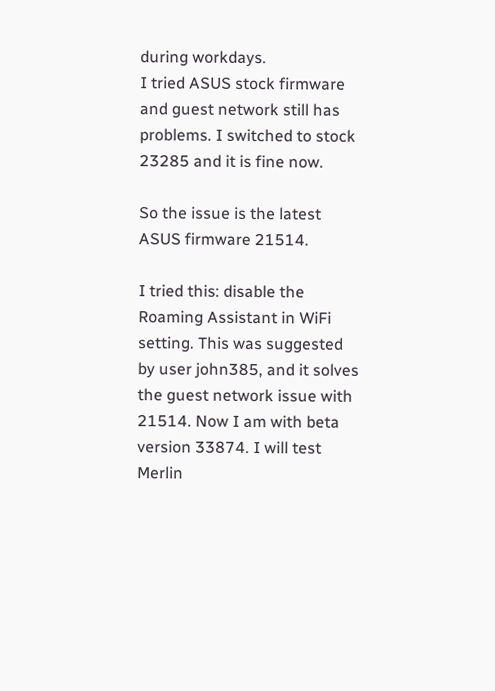during workdays.
I tried ASUS stock firmware and guest network still has problems. I switched to stock 23285 and it is fine now.

So the issue is the latest ASUS firmware 21514.

I tried this: disable the Roaming Assistant in WiFi setting. This was suggested by user john385, and it solves the guest network issue with 21514. Now I am with beta version 33874. I will test Merlin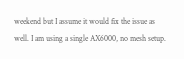weekend but I assume it would fix the issue as well. I am using a single AX6000, no mesh setup.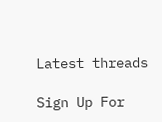Latest threads

Sign Up For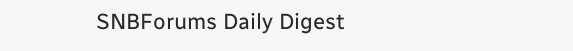SNBForums Daily Digest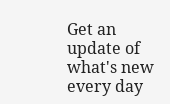Get an update of what's new every day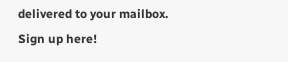delivered to your mailbox. Sign up here!